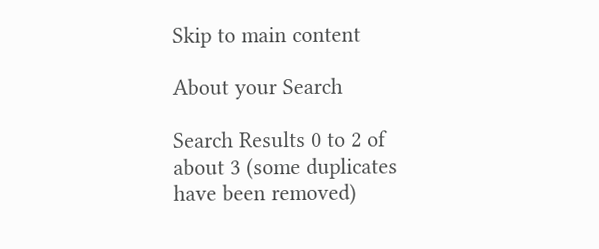Skip to main content

About your Search

Search Results 0 to 2 of about 3 (some duplicates have been removed)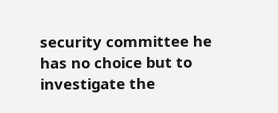security committee he has no choice but to investigate the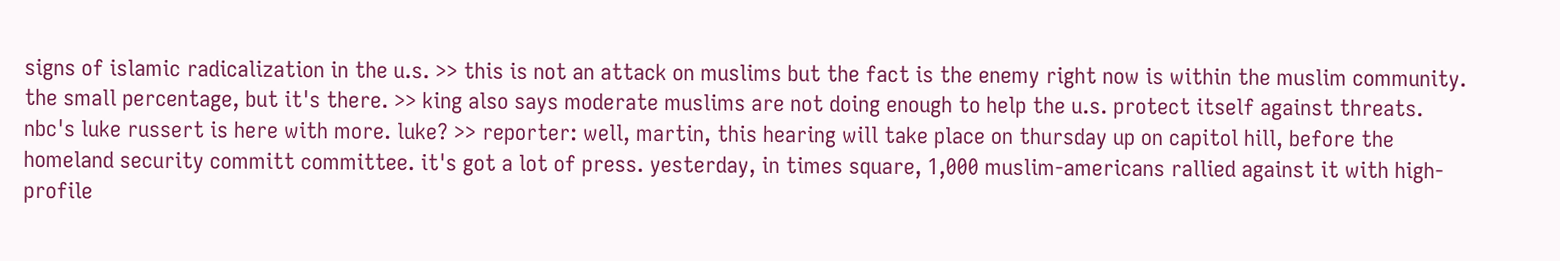signs of islamic radicalization in the u.s. >> this is not an attack on muslims but the fact is the enemy right now is within the muslim community. the small percentage, but it's there. >> king also says moderate muslims are not doing enough to help the u.s. protect itself against threats. nbc's luke russert is here with more. luke? >> reporter: well, martin, this hearing will take place on thursday up on capitol hill, before the homeland security committ committee. it's got a lot of press. yesterday, in times square, 1,000 muslim-americans rallied against it with high-profile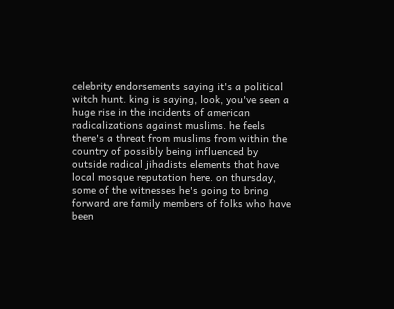celebrity endorsements saying it's a political witch hunt. king is saying, look, you've seen a huge rise in the incidents of american radicalizations against muslims. he feels there's a threat from muslims from within the country of possibly being influenced by outside radical jihadists elements that have local mosque reputation here. on thursday, some of the witnesses he's going to bring forward are family members of folks who have been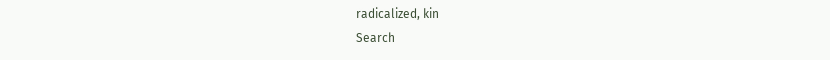radicalized, kin
Search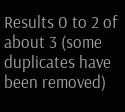Results 0 to 2 of about 3 (some duplicates have been removed)